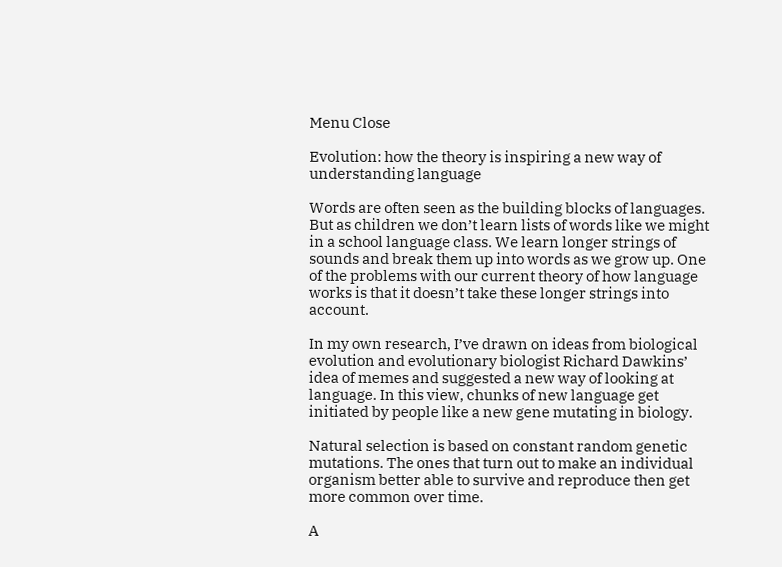Menu Close

Evolution: how the theory is inspiring a new way of understanding language

Words are often seen as the building blocks of languages. But as children we don’t learn lists of words like we might in a school language class. We learn longer strings of sounds and break them up into words as we grow up. One of the problems with our current theory of how language works is that it doesn’t take these longer strings into account.

In my own research, I’ve drawn on ideas from biological evolution and evolutionary biologist Richard Dawkins’ idea of memes and suggested a new way of looking at language. In this view, chunks of new language get initiated by people like a new gene mutating in biology.

Natural selection is based on constant random genetic mutations. The ones that turn out to make an individual organism better able to survive and reproduce then get more common over time.

A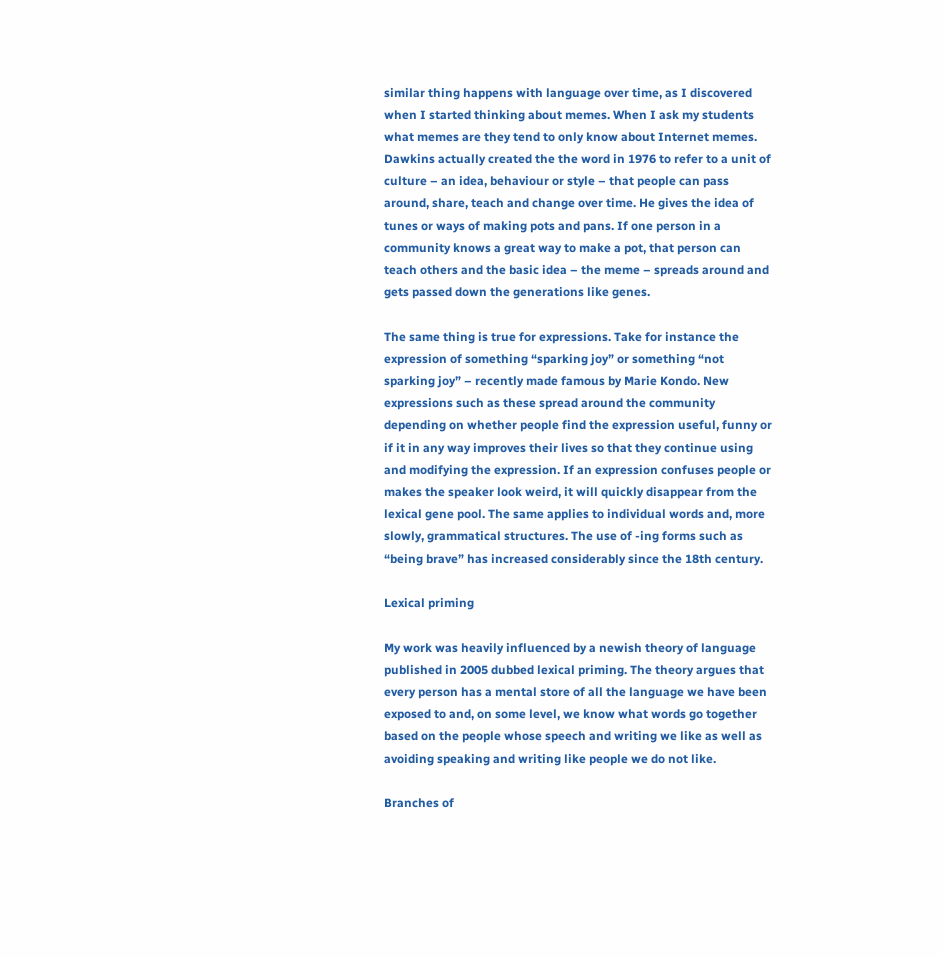similar thing happens with language over time, as I discovered when I started thinking about memes. When I ask my students what memes are they tend to only know about Internet memes. Dawkins actually created the the word in 1976 to refer to a unit of culture – an idea, behaviour or style – that people can pass around, share, teach and change over time. He gives the idea of tunes or ways of making pots and pans. If one person in a community knows a great way to make a pot, that person can teach others and the basic idea – the meme – spreads around and gets passed down the generations like genes.

The same thing is true for expressions. Take for instance the expression of something “sparking joy” or something “not sparking joy” – recently made famous by Marie Kondo. New expressions such as these spread around the community depending on whether people find the expression useful, funny or if it in any way improves their lives so that they continue using and modifying the expression. If an expression confuses people or makes the speaker look weird, it will quickly disappear from the lexical gene pool. The same applies to individual words and, more slowly, grammatical structures. The use of -ing forms such as “being brave” has increased considerably since the 18th century.

Lexical priming

My work was heavily influenced by a newish theory of language published in 2005 dubbed lexical priming. The theory argues that every person has a mental store of all the language we have been exposed to and, on some level, we know what words go together based on the people whose speech and writing we like as well as avoiding speaking and writing like people we do not like.

Branches of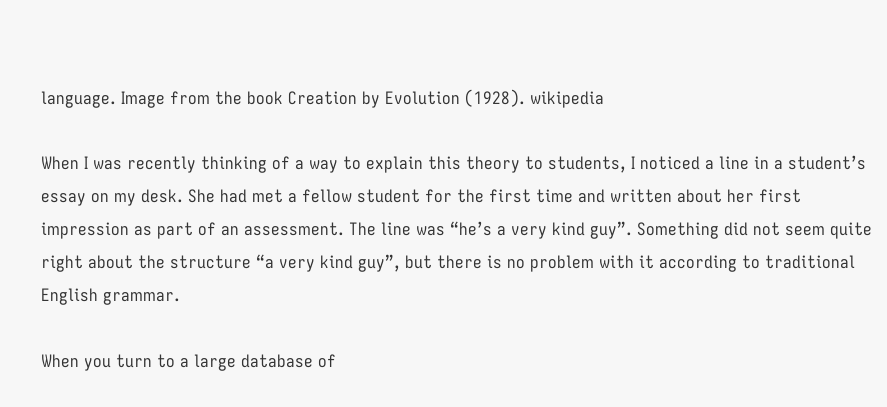language. Image from the book Creation by Evolution (1928). wikipedia

When I was recently thinking of a way to explain this theory to students, I noticed a line in a student’s essay on my desk. She had met a fellow student for the first time and written about her first impression as part of an assessment. The line was “he’s a very kind guy”. Something did not seem quite right about the structure “a very kind guy”, but there is no problem with it according to traditional English grammar.

When you turn to a large database of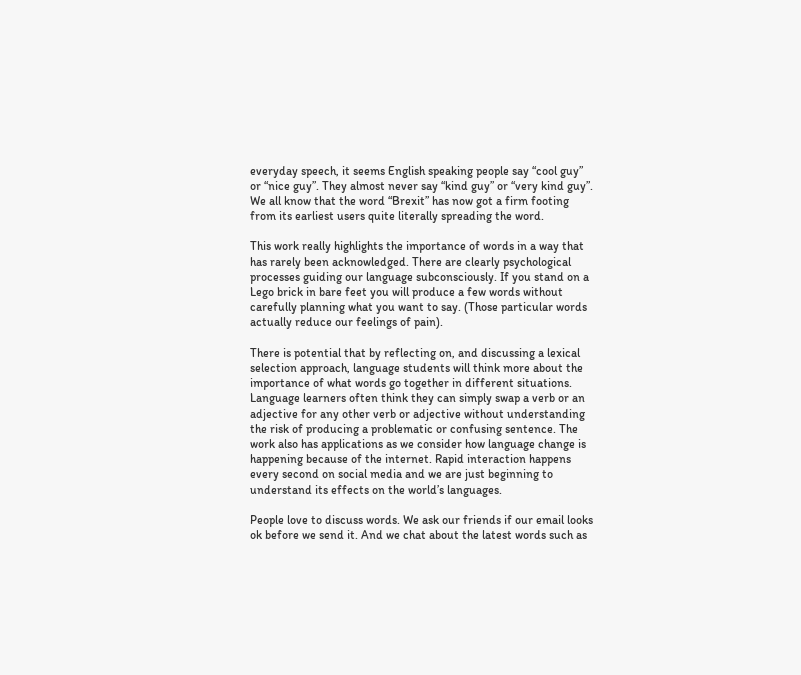everyday speech, it seems English speaking people say “cool guy” or “nice guy”. They almost never say “kind guy” or “very kind guy”. We all know that the word “Brexit” has now got a firm footing from its earliest users quite literally spreading the word.

This work really highlights the importance of words in a way that has rarely been acknowledged. There are clearly psychological processes guiding our language subconsciously. If you stand on a Lego brick in bare feet you will produce a few words without carefully planning what you want to say. (Those particular words actually reduce our feelings of pain).

There is potential that by reflecting on, and discussing a lexical selection approach, language students will think more about the importance of what words go together in different situations. Language learners often think they can simply swap a verb or an adjective for any other verb or adjective without understanding the risk of producing a problematic or confusing sentence. The work also has applications as we consider how language change is happening because of the internet. Rapid interaction happens every second on social media and we are just beginning to understand its effects on the world’s languages.

People love to discuss words. We ask our friends if our email looks ok before we send it. And we chat about the latest words such as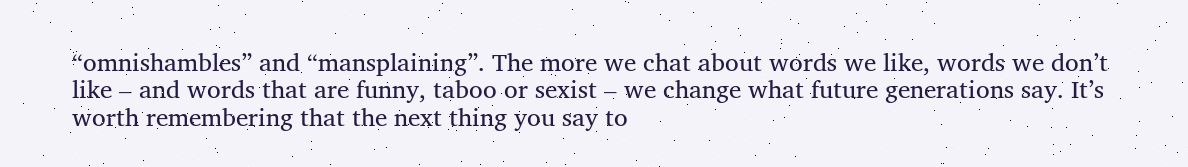“omnishambles” and “mansplaining”. The more we chat about words we like, words we don’t like – and words that are funny, taboo or sexist – we change what future generations say. It’s worth remembering that the next thing you say to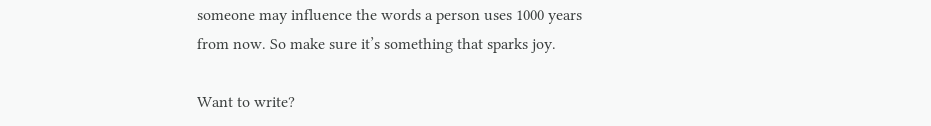someone may influence the words a person uses 1000 years from now. So make sure it’s something that sparks joy.

Want to write?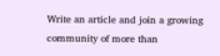Write an article and join a growing community of more than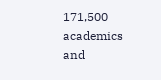171,500 academics and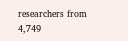researchers from 4,749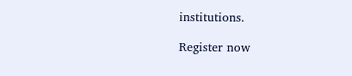institutions.

Register now